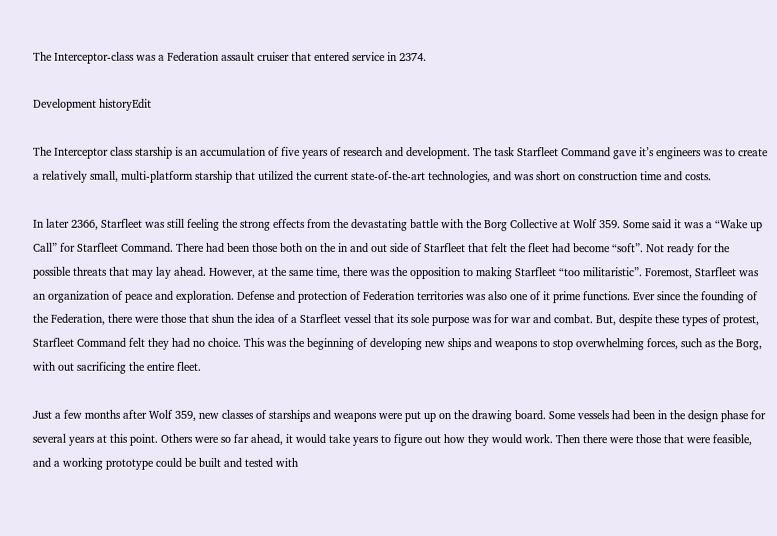The Interceptor-class was a Federation assault cruiser that entered service in 2374.

Development historyEdit

The Interceptor class starship is an accumulation of five years of research and development. The task Starfleet Command gave it’s engineers was to create a relatively small, multi-platform starship that utilized the current state-of-the-art technologies, and was short on construction time and costs.

In later 2366, Starfleet was still feeling the strong effects from the devastating battle with the Borg Collective at Wolf 359. Some said it was a “Wake up Call” for Starfleet Command. There had been those both on the in and out side of Starfleet that felt the fleet had become “soft”. Not ready for the possible threats that may lay ahead. However, at the same time, there was the opposition to making Starfleet “too militaristic”. Foremost, Starfleet was an organization of peace and exploration. Defense and protection of Federation territories was also one of it prime functions. Ever since the founding of the Federation, there were those that shun the idea of a Starfleet vessel that its sole purpose was for war and combat. But, despite these types of protest, Starfleet Command felt they had no choice. This was the beginning of developing new ships and weapons to stop overwhelming forces, such as the Borg, with out sacrificing the entire fleet.

Just a few months after Wolf 359, new classes of starships and weapons were put up on the drawing board. Some vessels had been in the design phase for several years at this point. Others were so far ahead, it would take years to figure out how they would work. Then there were those that were feasible, and a working prototype could be built and tested with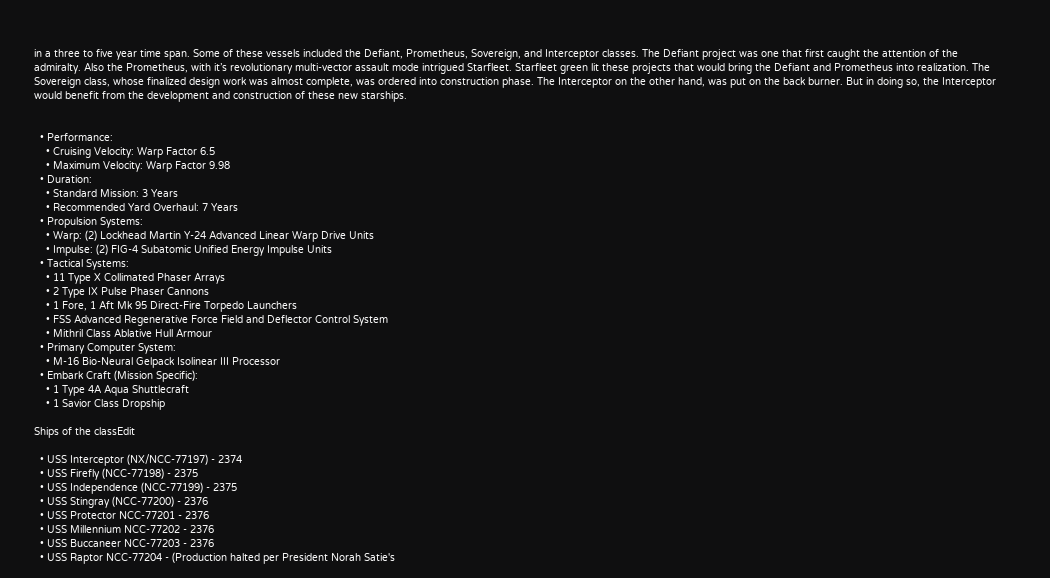in a three to five year time span. Some of these vessels included the Defiant, Prometheus, Sovereign, and Interceptor classes. The Defiant project was one that first caught the attention of the admiralty. Also the Prometheus, with it’s revolutionary multi-vector assault mode intrigued Starfleet. Starfleet green lit these projects that would bring the Defiant and Prometheus into realization. The Sovereign class, whose finalized design work was almost complete, was ordered into construction phase. The Interceptor on the other hand, was put on the back burner. But in doing so, the Interceptor would benefit from the development and construction of these new starships.


  • Performance:
    • Cruising Velocity: Warp Factor 6.5
    • Maximum Velocity: Warp Factor 9.98
  • Duration:
    • Standard Mission: 3 Years
    • Recommended Yard Overhaul: 7 Years
  • Propulsion Systems:
    • Warp: (2) Lockhead Martin Y-24 Advanced Linear Warp Drive Units
    • Impulse: (2) FIG-4 Subatomic Unified Energy Impulse Units
  • Tactical Systems:
    • 11 Type X Collimated Phaser Arrays
    • 2 Type IX Pulse Phaser Cannons
    • 1 Fore, 1 Aft Mk 95 Direct-Fire Torpedo Launchers
    • FSS Advanced Regenerative Force Field and Deflector Control System
    • Mithril Class Ablative Hull Armour
  • Primary Computer System:
    • M-16 Bio-Neural Gelpack Isolinear III Processor
  • Embark Craft (Mission Specific):
    • 1 Type 4A Aqua Shuttlecraft
    • 1 Savior Class Dropship

Ships of the classEdit

  • USS Interceptor (NX/NCC-77197) - 2374
  • USS Firefly (NCC-77198) - 2375
  • USS Independence (NCC-77199) - 2375
  • USS Stingray (NCC-77200) - 2376
  • USS Protector NCC-77201 - 2376
  • USS Millennium NCC-77202 - 2376
  • USS Buccaneer NCC-77203 - 2376
  • USS Raptor NCC-77204 - (Production halted per President Norah Satie's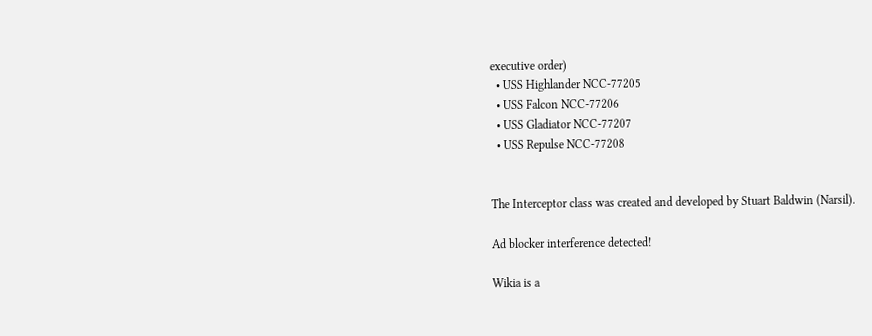executive order)
  • USS Highlander NCC-77205
  • USS Falcon NCC-77206
  • USS Gladiator NCC-77207
  • USS Repulse NCC-77208


The Interceptor class was created and developed by Stuart Baldwin (Narsil).

Ad blocker interference detected!

Wikia is a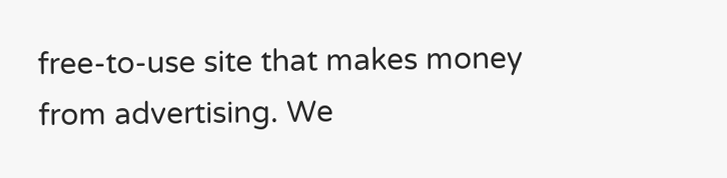free-to-use site that makes money from advertising. We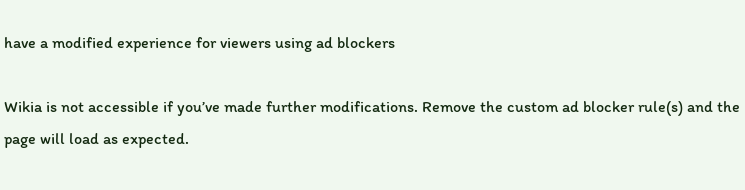have a modified experience for viewers using ad blockers

Wikia is not accessible if you’ve made further modifications. Remove the custom ad blocker rule(s) and the page will load as expected.